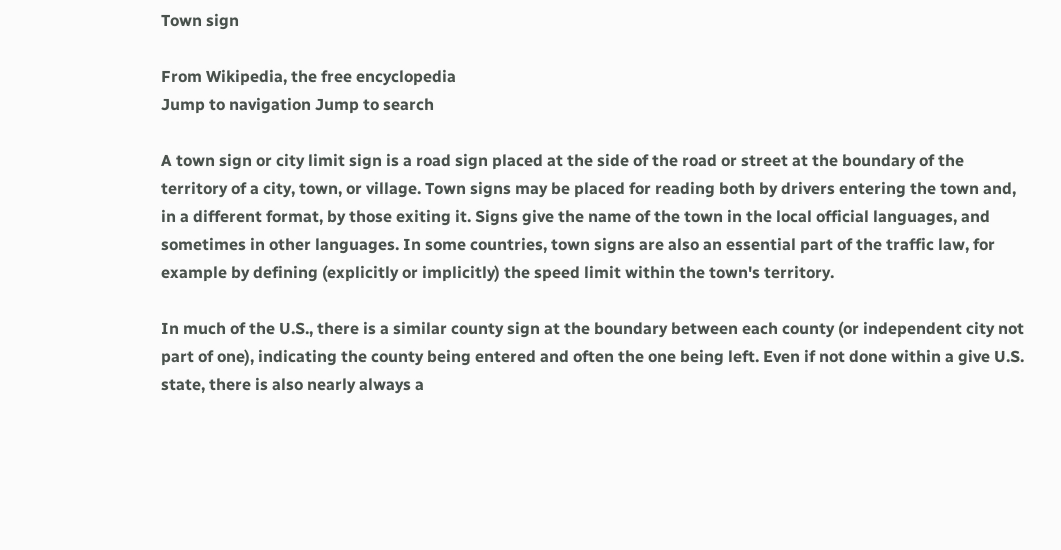Town sign

From Wikipedia, the free encyclopedia
Jump to navigation Jump to search

A town sign or city limit sign is a road sign placed at the side of the road or street at the boundary of the territory of a city, town, or village. Town signs may be placed for reading both by drivers entering the town and, in a different format, by those exiting it. Signs give the name of the town in the local official languages, and sometimes in other languages. In some countries, town signs are also an essential part of the traffic law, for example by defining (explicitly or implicitly) the speed limit within the town's territory.

In much of the U.S., there is a similar county sign at the boundary between each county (or independent city not part of one), indicating the county being entered and often the one being left. Even if not done within a give U.S. state, there is also nearly always a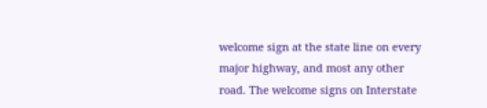welcome sign at the state line on every major highway, and most any other road. The welcome signs on Interstate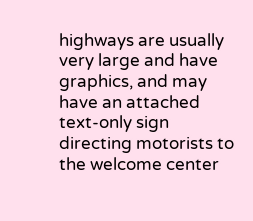highways are usually very large and have graphics, and may have an attached text-only sign directing motorists to the welcome center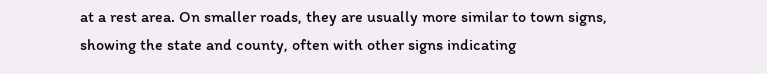at a rest area. On smaller roads, they are usually more similar to town signs, showing the state and county, often with other signs indicating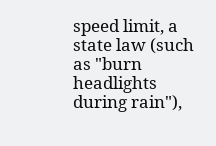speed limit, a state law (such as "burn headlights during rain"),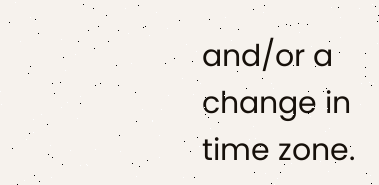and/or a change in time zone.